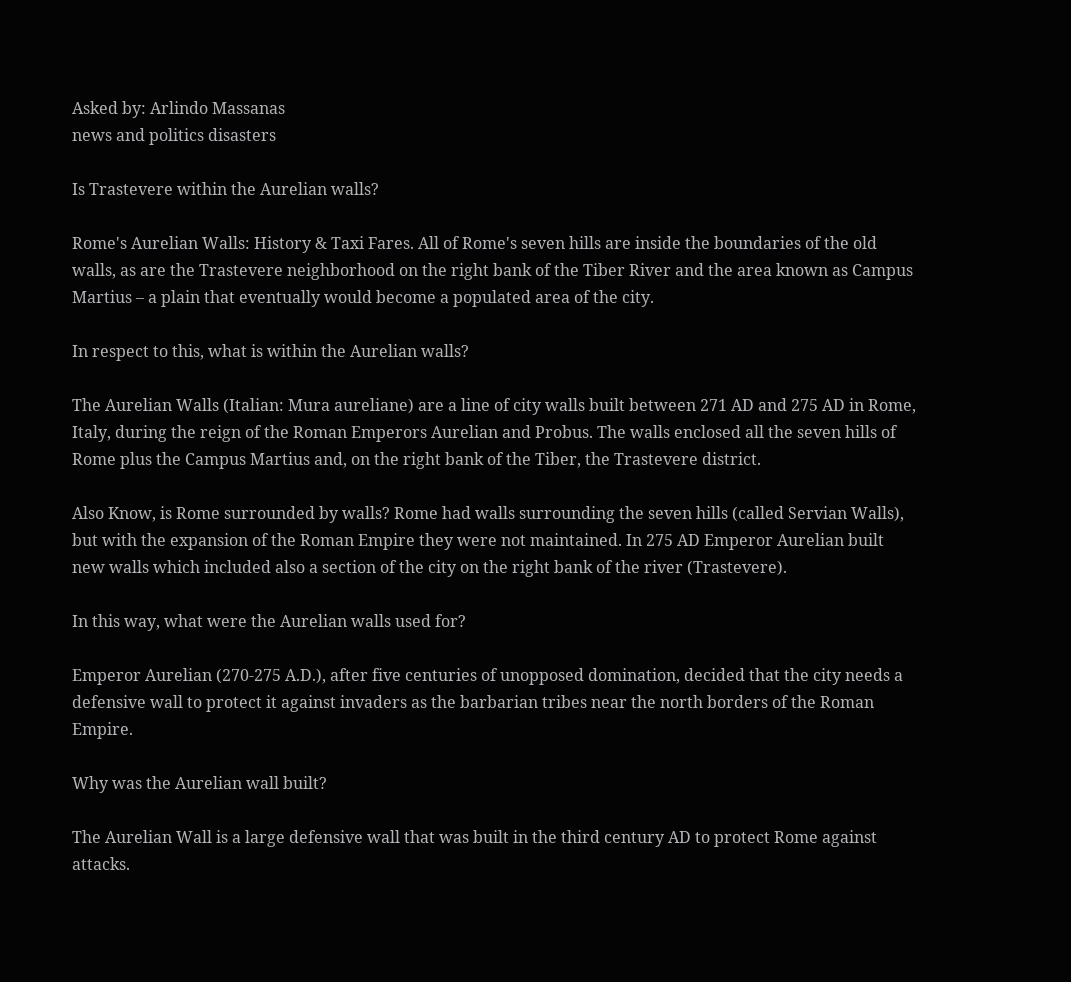Asked by: Arlindo Massanas
news and politics disasters

Is Trastevere within the Aurelian walls?

Rome's Aurelian Walls: History & Taxi Fares. All of Rome's seven hills are inside the boundaries of the old walls, as are the Trastevere neighborhood on the right bank of the Tiber River and the area known as Campus Martius – a plain that eventually would become a populated area of the city.

In respect to this, what is within the Aurelian walls?

The Aurelian Walls (Italian: Mura aureliane) are a line of city walls built between 271 AD and 275 AD in Rome, Italy, during the reign of the Roman Emperors Aurelian and Probus. The walls enclosed all the seven hills of Rome plus the Campus Martius and, on the right bank of the Tiber, the Trastevere district.

Also Know, is Rome surrounded by walls? Rome had walls surrounding the seven hills (called Servian Walls), but with the expansion of the Roman Empire they were not maintained. In 275 AD Emperor Aurelian built new walls which included also a section of the city on the right bank of the river (Trastevere).

In this way, what were the Aurelian walls used for?

Emperor Aurelian (270-275 A.D.), after five centuries of unopposed domination, decided that the city needs a defensive wall to protect it against invaders as the barbarian tribes near the north borders of the Roman Empire.

Why was the Aurelian wall built?

The Aurelian Wall is a large defensive wall that was built in the third century AD to protect Rome against attacks.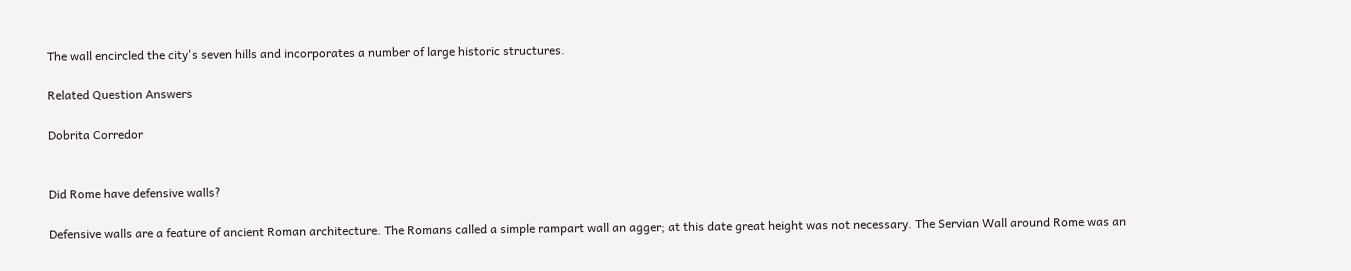The wall encircled the city's seven hills and incorporates a number of large historic structures.

Related Question Answers

Dobrita Corredor


Did Rome have defensive walls?

Defensive walls are a feature of ancient Roman architecture. The Romans called a simple rampart wall an agger; at this date great height was not necessary. The Servian Wall around Rome was an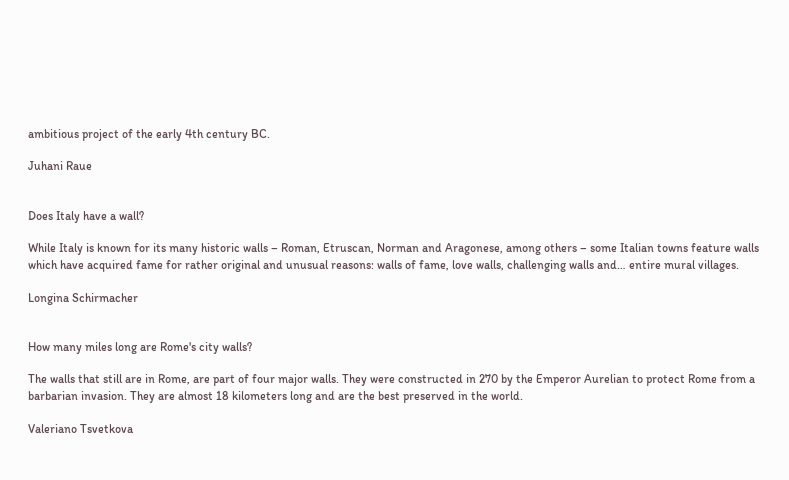ambitious project of the early 4th century BC.

Juhani Raue


Does Italy have a wall?

While Italy is known for its many historic walls – Roman, Etruscan, Norman and Aragonese, among others – some Italian towns feature walls which have acquired fame for rather original and unusual reasons: walls of fame, love walls, challenging walls and… entire mural villages.

Longina Schirmacher


How many miles long are Rome's city walls?

The walls that still are in Rome, are part of four major walls. They were constructed in 270 by the Emperor Aurelian to protect Rome from a barbarian invasion. They are almost 18 kilometers long and are the best preserved in the world.

Valeriano Tsvetkova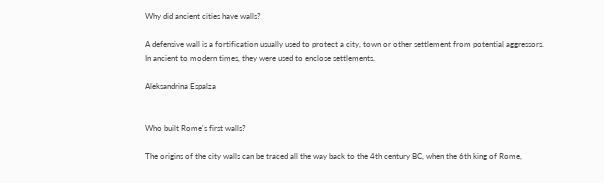Why did ancient cities have walls?

A defensive wall is a fortification usually used to protect a city, town or other settlement from potential aggressors. In ancient to modern times, they were used to enclose settlements.

Aleksandrina Espalza


Who built Rome's first walls?

The origins of the city walls can be traced all the way back to the 4th century BC, when the 6th king of Rome,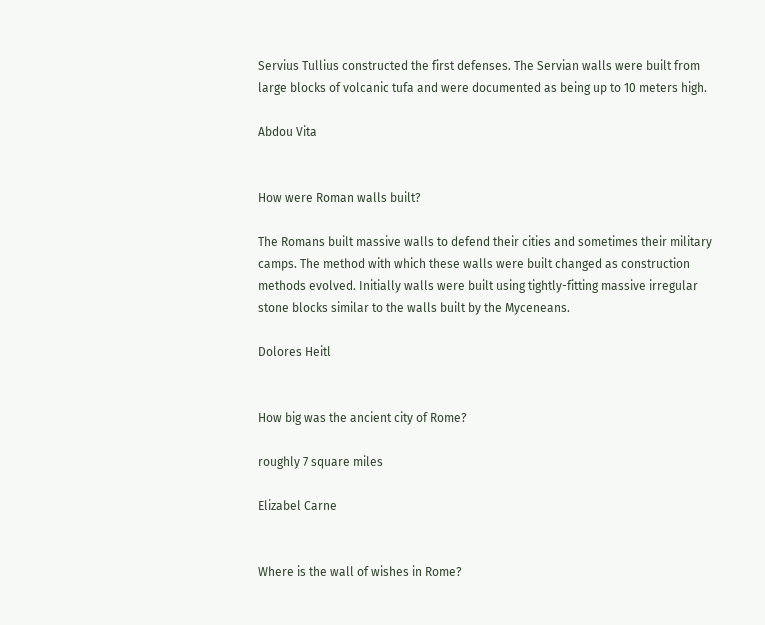Servius Tullius constructed the first defenses. The Servian walls were built from large blocks of volcanic tufa and were documented as being up to 10 meters high.

Abdou Vita


How were Roman walls built?

The Romans built massive walls to defend their cities and sometimes their military camps. The method with which these walls were built changed as construction methods evolved. Initially walls were built using tightly-fitting massive irregular stone blocks similar to the walls built by the Myceneans.

Dolores Heitl


How big was the ancient city of Rome?

roughly 7 square miles

Elizabel Carne


Where is the wall of wishes in Rome?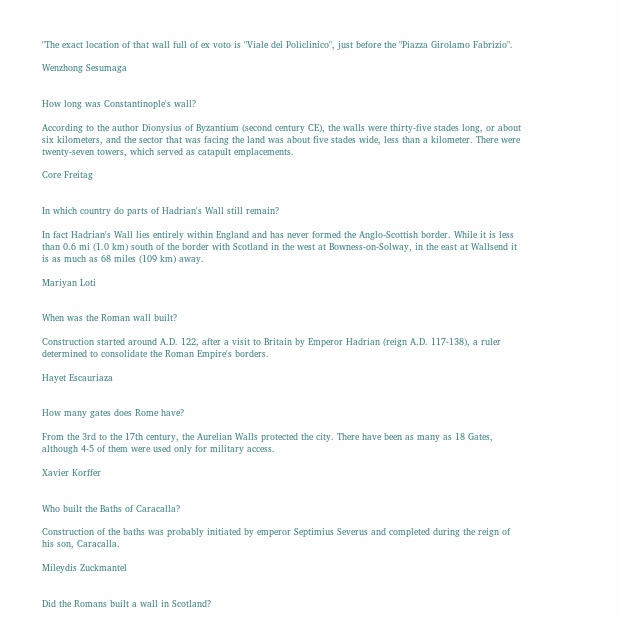"The exact location of that wall full of ex voto is "Viale del Policlinico", just before the "Piazza Girolamo Fabrizio".

Wenzhong Sesumaga


How long was Constantinople's wall?

According to the author Dionysius of Byzantium (second century CE), the walls were thirty-five stades long, or about six kilometers, and the sector that was facing the land was about five stades wide, less than a kilometer. There were twenty-seven towers, which served as catapult emplacements.

Core Freitag


In which country do parts of Hadrian's Wall still remain?

In fact Hadrian's Wall lies entirely within England and has never formed the Anglo-Scottish border. While it is less than 0.6 mi (1.0 km) south of the border with Scotland in the west at Bowness-on-Solway, in the east at Wallsend it is as much as 68 miles (109 km) away.

Mariyan Loti


When was the Roman wall built?

Construction started around A.D. 122, after a visit to Britain by Emperor Hadrian (reign A.D. 117-138), a ruler determined to consolidate the Roman Empire's borders.

Hayet Escauriaza


How many gates does Rome have?

From the 3rd to the 17th century, the Aurelian Walls protected the city. There have been as many as 18 Gates, although 4-5 of them were used only for military access.

Xavier Korffer


Who built the Baths of Caracalla?

Construction of the baths was probably initiated by emperor Septimius Severus and completed during the reign of his son, Caracalla.

Mileydis Zuckmantel


Did the Romans built a wall in Scotland?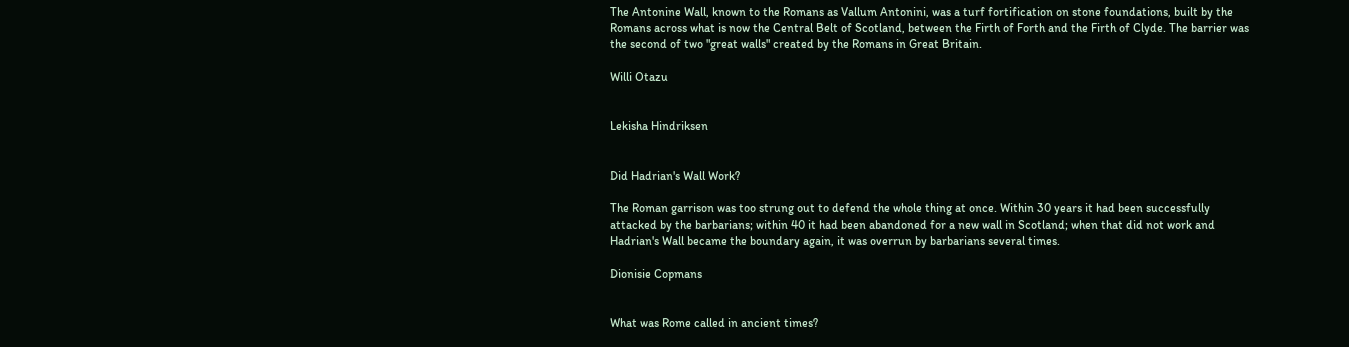The Antonine Wall, known to the Romans as Vallum Antonini, was a turf fortification on stone foundations, built by the Romans across what is now the Central Belt of Scotland, between the Firth of Forth and the Firth of Clyde. The barrier was the second of two "great walls" created by the Romans in Great Britain.

Willi Otazu


Lekisha Hindriksen


Did Hadrian's Wall Work?

The Roman garrison was too strung out to defend the whole thing at once. Within 30 years it had been successfully attacked by the barbarians; within 40 it had been abandoned for a new wall in Scotland; when that did not work and Hadrian's Wall became the boundary again, it was overrun by barbarians several times.

Dionisie Copmans


What was Rome called in ancient times?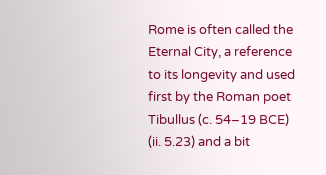Rome is often called the Eternal City, a reference to its longevity and used first by the Roman poet Tibullus (c. 54–19 BCE) (ii. 5.23) and a bit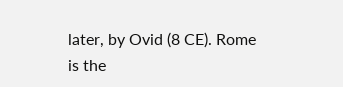later, by Ovid (8 CE). Rome is the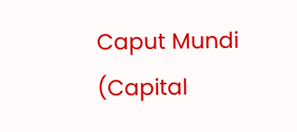Caput Mundi (Capital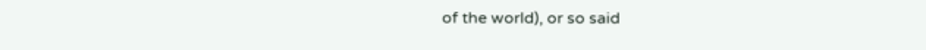of the world), or so said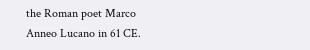the Roman poet Marco Anneo Lucano in 61 CE.